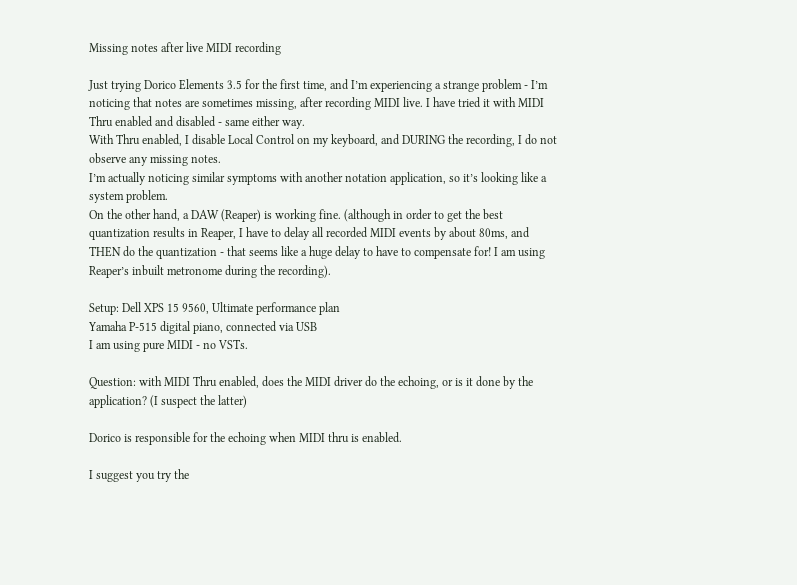Missing notes after live MIDI recording

Just trying Dorico Elements 3.5 for the first time, and I’m experiencing a strange problem - I’m noticing that notes are sometimes missing, after recording MIDI live. I have tried it with MIDI Thru enabled and disabled - same either way.
With Thru enabled, I disable Local Control on my keyboard, and DURING the recording, I do not observe any missing notes.
I’m actually noticing similar symptoms with another notation application, so it’s looking like a system problem.
On the other hand, a DAW (Reaper) is working fine. (although in order to get the best quantization results in Reaper, I have to delay all recorded MIDI events by about 80ms, and THEN do the quantization - that seems like a huge delay to have to compensate for! I am using Reaper’s inbuilt metronome during the recording).

Setup: Dell XPS 15 9560, Ultimate performance plan
Yamaha P-515 digital piano, connected via USB
I am using pure MIDI - no VSTs.

Question: with MIDI Thru enabled, does the MIDI driver do the echoing, or is it done by the application? (I suspect the latter)

Dorico is responsible for the echoing when MIDI thru is enabled.

I suggest you try the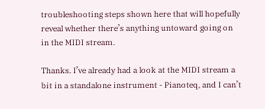troubleshooting steps shown here that will hopefully reveal whether there’s anything untoward going on in the MIDI stream.

Thanks. I’ve already had a look at the MIDI stream a bit in a standalone instrument - Pianoteq, and I can’t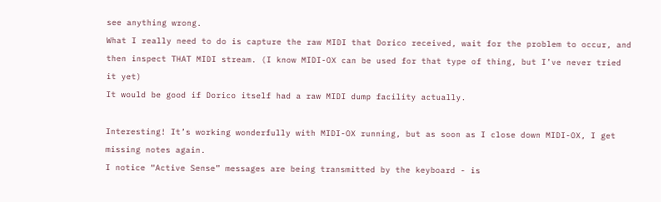see anything wrong.
What I really need to do is capture the raw MIDI that Dorico received, wait for the problem to occur, and then inspect THAT MIDI stream. (I know MIDI-OX can be used for that type of thing, but I’ve never tried it yet)
It would be good if Dorico itself had a raw MIDI dump facility actually.

Interesting! It’s working wonderfully with MIDI-OX running, but as soon as I close down MIDI-OX, I get missing notes again.
I notice “Active Sense” messages are being transmitted by the keyboard - is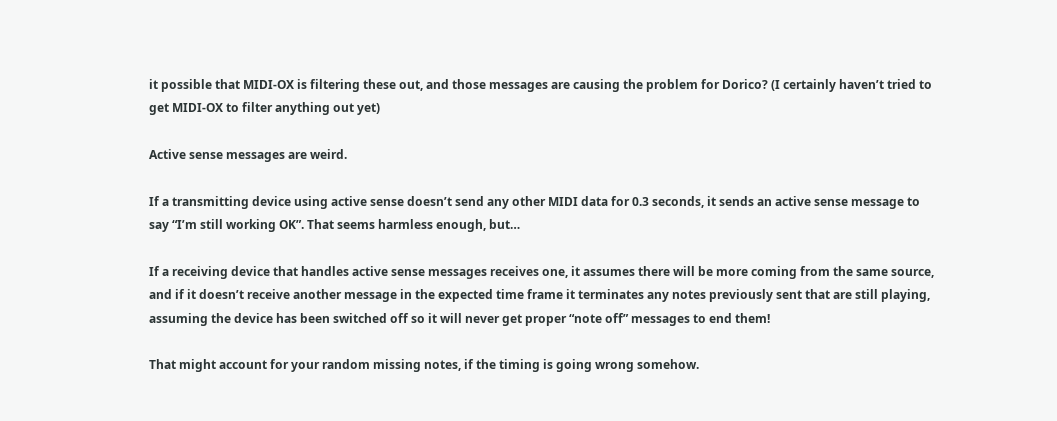it possible that MIDI-OX is filtering these out, and those messages are causing the problem for Dorico? (I certainly haven’t tried to get MIDI-OX to filter anything out yet)

Active sense messages are weird.

If a transmitting device using active sense doesn’t send any other MIDI data for 0.3 seconds, it sends an active sense message to say “I’m still working OK”. That seems harmless enough, but…

If a receiving device that handles active sense messages receives one, it assumes there will be more coming from the same source, and if it doesn’t receive another message in the expected time frame it terminates any notes previously sent that are still playing, assuming the device has been switched off so it will never get proper “note off” messages to end them!

That might account for your random missing notes, if the timing is going wrong somehow.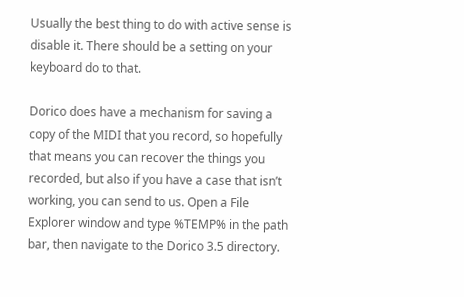Usually the best thing to do with active sense is disable it. There should be a setting on your keyboard do to that.

Dorico does have a mechanism for saving a copy of the MIDI that you record, so hopefully that means you can recover the things you recorded, but also if you have a case that isn’t working, you can send to us. Open a File Explorer window and type %TEMP% in the path bar, then navigate to the Dorico 3.5 directory.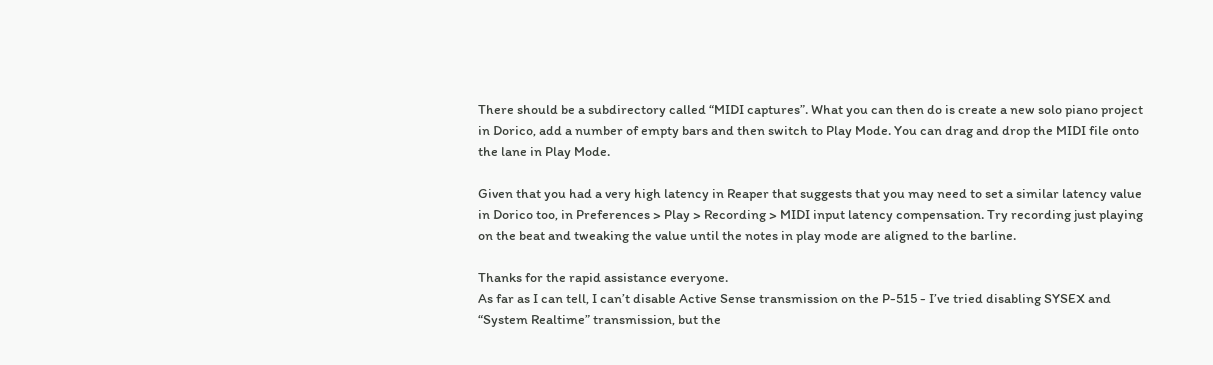There should be a subdirectory called “MIDI captures”. What you can then do is create a new solo piano project in Dorico, add a number of empty bars and then switch to Play Mode. You can drag and drop the MIDI file onto the lane in Play Mode.

Given that you had a very high latency in Reaper that suggests that you may need to set a similar latency value in Dorico too, in Preferences > Play > Recording > MIDI input latency compensation. Try recording just playing on the beat and tweaking the value until the notes in play mode are aligned to the barline.

Thanks for the rapid assistance everyone.
As far as I can tell, I can’t disable Active Sense transmission on the P-515 - I’ve tried disabling SYSEX and “System Realtime” transmission, but the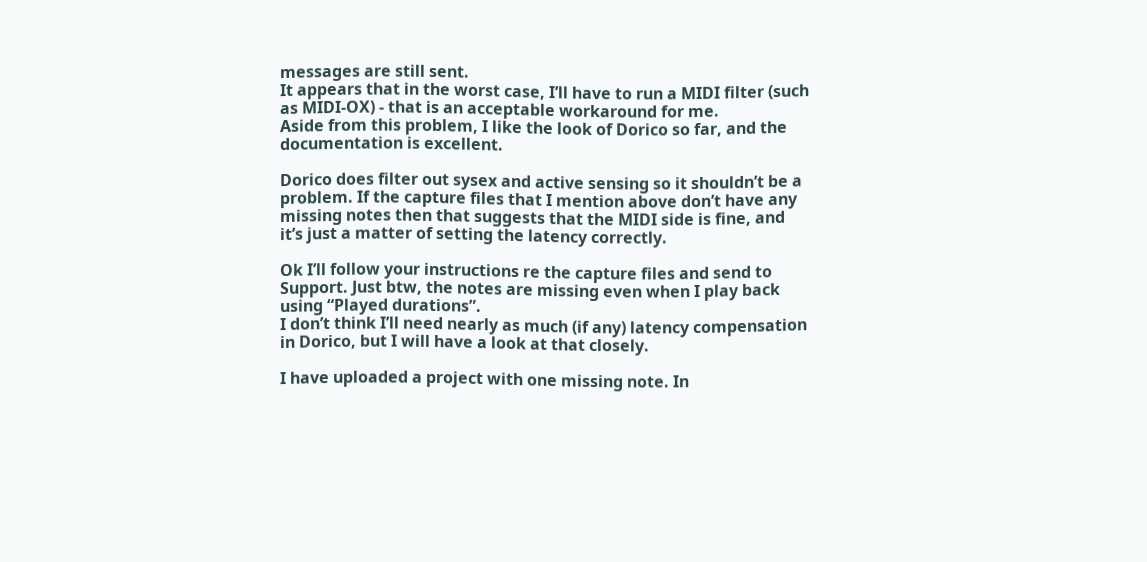messages are still sent.
It appears that in the worst case, I’ll have to run a MIDI filter (such as MIDI-OX) - that is an acceptable workaround for me.
Aside from this problem, I like the look of Dorico so far, and the documentation is excellent.

Dorico does filter out sysex and active sensing so it shouldn’t be a problem. If the capture files that I mention above don’t have any missing notes then that suggests that the MIDI side is fine, and it’s just a matter of setting the latency correctly.

Ok I’ll follow your instructions re the capture files and send to Support. Just btw, the notes are missing even when I play back using “Played durations”.
I don’t think I’ll need nearly as much (if any) latency compensation in Dorico, but I will have a look at that closely.

I have uploaded a project with one missing note. In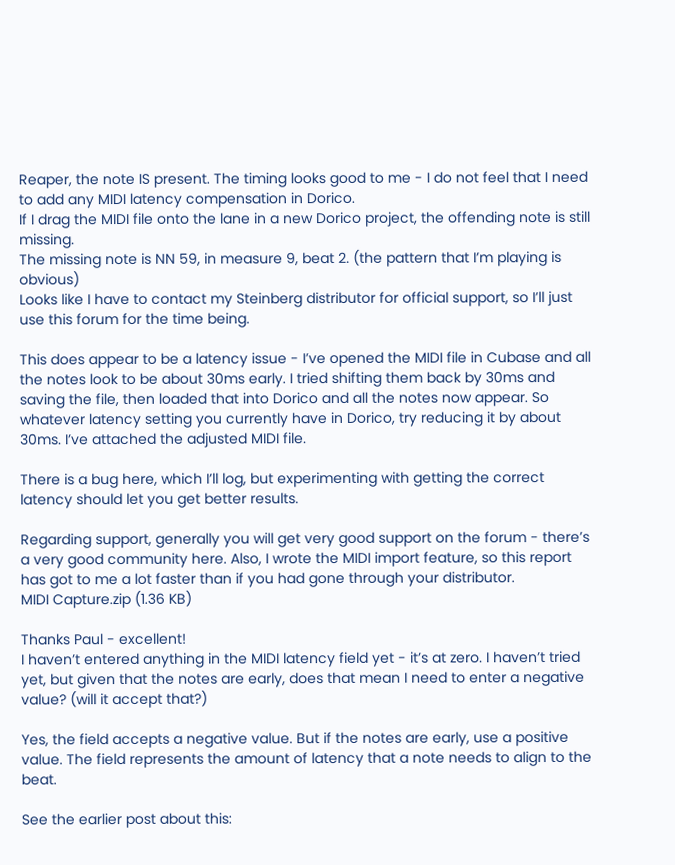Reaper, the note IS present. The timing looks good to me - I do not feel that I need to add any MIDI latency compensation in Dorico.
If I drag the MIDI file onto the lane in a new Dorico project, the offending note is still missing.
The missing note is NN 59, in measure 9, beat 2. (the pattern that I’m playing is obvious)
Looks like I have to contact my Steinberg distributor for official support, so I’ll just use this forum for the time being.

This does appear to be a latency issue - I’ve opened the MIDI file in Cubase and all the notes look to be about 30ms early. I tried shifting them back by 30ms and saving the file, then loaded that into Dorico and all the notes now appear. So whatever latency setting you currently have in Dorico, try reducing it by about 30ms. I’ve attached the adjusted MIDI file.

There is a bug here, which I’ll log, but experimenting with getting the correct latency should let you get better results.

Regarding support, generally you will get very good support on the forum - there’s a very good community here. Also, I wrote the MIDI import feature, so this report has got to me a lot faster than if you had gone through your distributor.
MIDI Capture.zip (1.36 KB)

Thanks Paul - excellent!
I haven’t entered anything in the MIDI latency field yet - it’s at zero. I haven’t tried yet, but given that the notes are early, does that mean I need to enter a negative value? (will it accept that?)

Yes, the field accepts a negative value. But if the notes are early, use a positive value. The field represents the amount of latency that a note needs to align to the beat.

See the earlier post about this: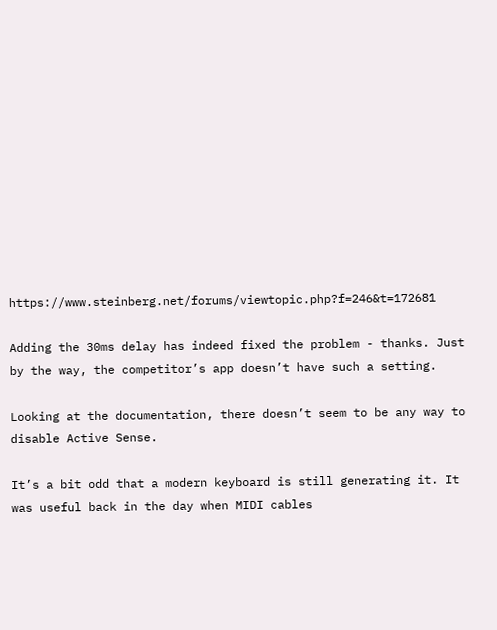https://www.steinberg.net/forums/viewtopic.php?f=246&t=172681

Adding the 30ms delay has indeed fixed the problem - thanks. Just by the way, the competitor’s app doesn’t have such a setting.

Looking at the documentation, there doesn’t seem to be any way to disable Active Sense.

It’s a bit odd that a modern keyboard is still generating it. It was useful back in the day when MIDI cables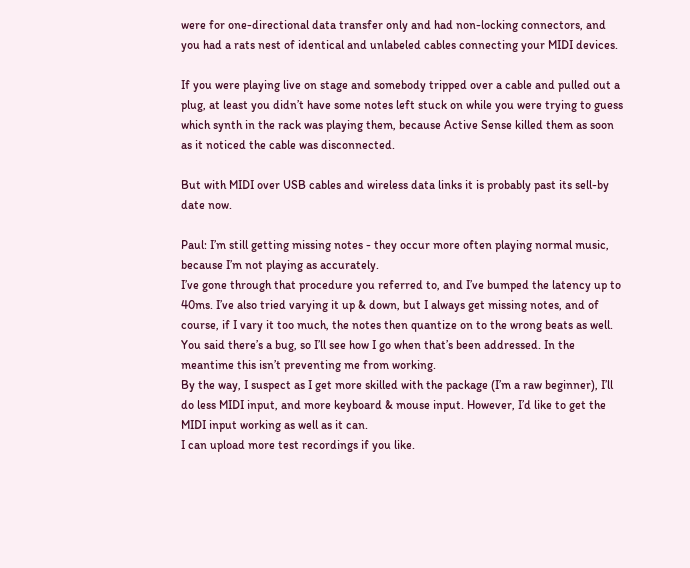were for one-directional data transfer only and had non-locking connectors, and you had a rats nest of identical and unlabeled cables connecting your MIDI devices.

If you were playing live on stage and somebody tripped over a cable and pulled out a plug, at least you didn’t have some notes left stuck on while you were trying to guess which synth in the rack was playing them, because Active Sense killed them as soon as it noticed the cable was disconnected.

But with MIDI over USB cables and wireless data links it is probably past its sell-by date now.

Paul: I’m still getting missing notes - they occur more often playing normal music, because I’m not playing as accurately.
I’ve gone through that procedure you referred to, and I’ve bumped the latency up to 40ms. I’ve also tried varying it up & down, but I always get missing notes, and of course, if I vary it too much, the notes then quantize on to the wrong beats as well. You said there’s a bug, so I’ll see how I go when that’s been addressed. In the meantime this isn’t preventing me from working.
By the way, I suspect as I get more skilled with the package (I’m a raw beginner), I’ll do less MIDI input, and more keyboard & mouse input. However, I’d like to get the MIDI input working as well as it can.
I can upload more test recordings if you like.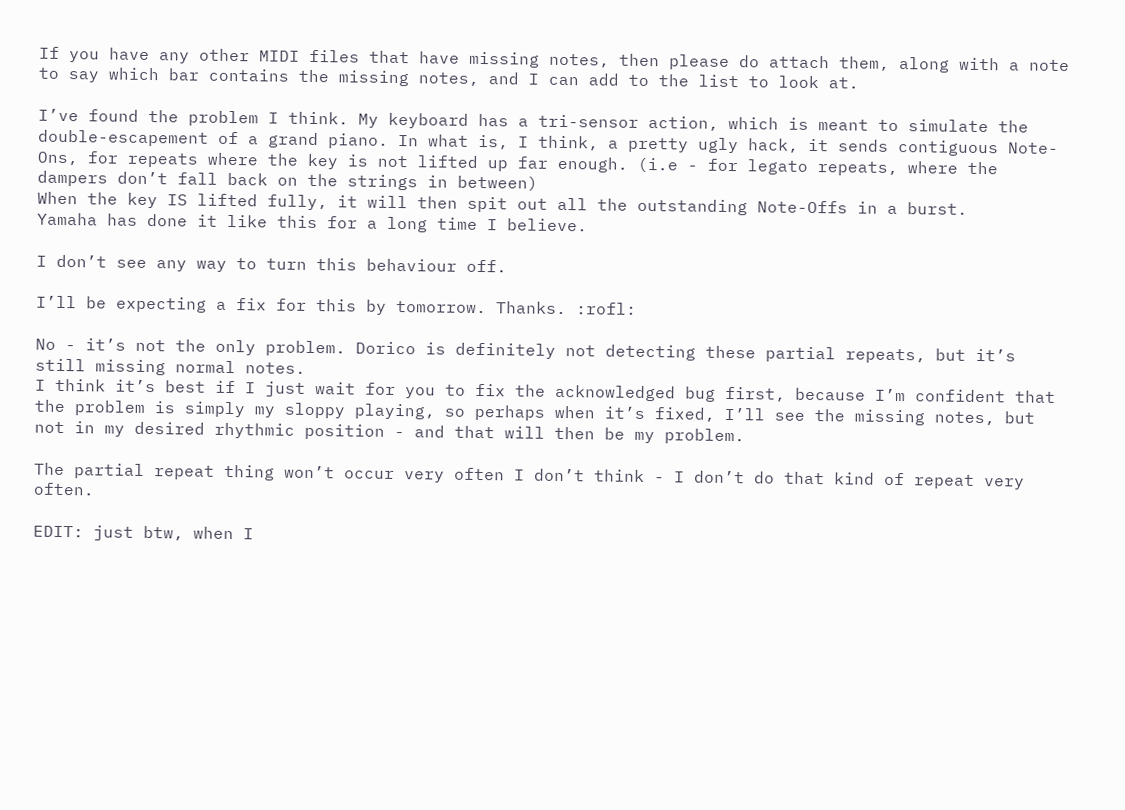If you have any other MIDI files that have missing notes, then please do attach them, along with a note to say which bar contains the missing notes, and I can add to the list to look at.

I’ve found the problem I think. My keyboard has a tri-sensor action, which is meant to simulate the double-escapement of a grand piano. In what is, I think, a pretty ugly hack, it sends contiguous Note-Ons, for repeats where the key is not lifted up far enough. (i.e - for legato repeats, where the dampers don’t fall back on the strings in between)
When the key IS lifted fully, it will then spit out all the outstanding Note-Offs in a burst.
Yamaha has done it like this for a long time I believe.

I don’t see any way to turn this behaviour off.

I’ll be expecting a fix for this by tomorrow. Thanks. :rofl:

No - it’s not the only problem. Dorico is definitely not detecting these partial repeats, but it’s still missing normal notes.
I think it’s best if I just wait for you to fix the acknowledged bug first, because I’m confident that the problem is simply my sloppy playing, so perhaps when it’s fixed, I’ll see the missing notes, but not in my desired rhythmic position - and that will then be my problem.

The partial repeat thing won’t occur very often I don’t think - I don’t do that kind of repeat very often.

EDIT: just btw, when I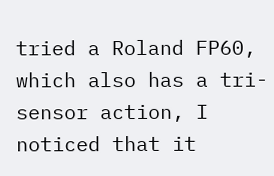tried a Roland FP60, which also has a tri-sensor action, I noticed that it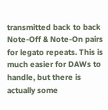transmitted back to back Note-Off & Note-On pairs for legato repeats. This is much easier for DAWs to handle, but there is actually some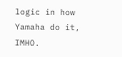logic in how Yamaha do it, IMHO.